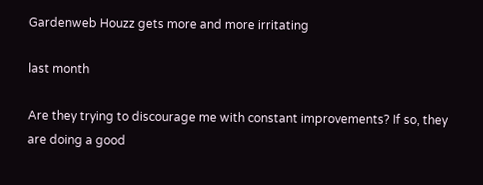Gardenweb Houzz gets more and more irritating

last month

Are they trying to discourage me with constant improvements? If so, they are doing a good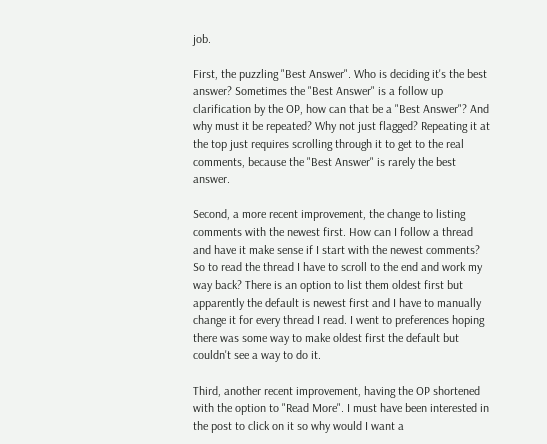job.

First, the puzzling "Best Answer". Who is deciding it's the best answer? Sometimes the "Best Answer" is a follow up clarification by the OP, how can that be a "Best Answer"? And why must it be repeated? Why not just flagged? Repeating it at the top just requires scrolling through it to get to the real comments, because the "Best Answer" is rarely the best answer.

Second, a more recent improvement, the change to listing comments with the newest first. How can I follow a thread and have it make sense if I start with the newest comments? So to read the thread I have to scroll to the end and work my way back? There is an option to list them oldest first but apparently the default is newest first and I have to manually change it for every thread I read. I went to preferences hoping there was some way to make oldest first the default but couldn't see a way to do it.

Third, another recent improvement, having the OP shortened with the option to "Read More". I must have been interested in the post to click on it so why would I want a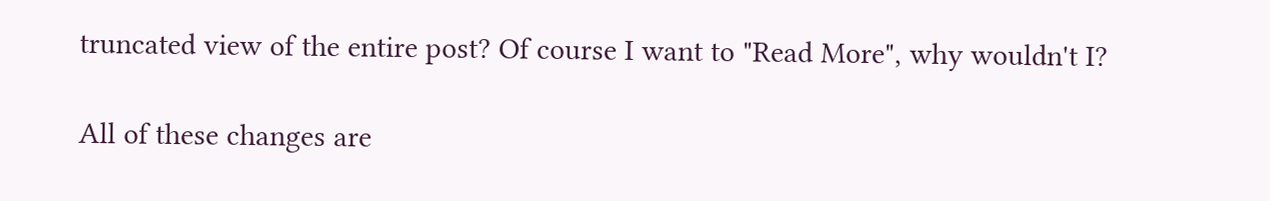truncated view of the entire post? Of course I want to "Read More", why wouldn't I?

All of these changes are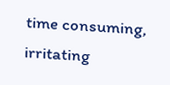time consuming, irritating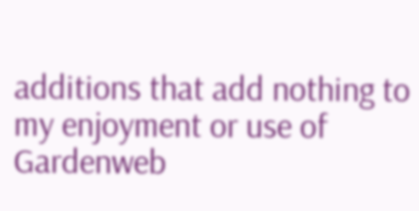additions that add nothing to my enjoyment or use of Gardenweb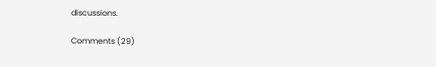discussions.

Comments (29)